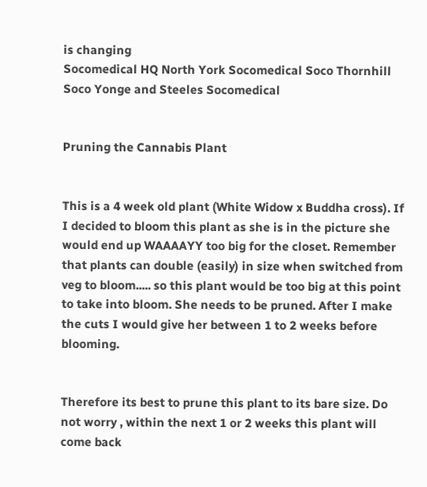is changing
Socomedical HQ North York Socomedical Soco Thornhill Soco Yonge and Steeles Socomedical


Pruning the Cannabis Plant


This is a 4 week old plant (White Widow x Buddha cross). If I decided to bloom this plant as she is in the picture she would end up WAAAAYY too big for the closet. Remember that plants can double (easily) in size when switched from veg to bloom..... so this plant would be too big at this point to take into bloom. She needs to be pruned. After I make the cuts I would give her between 1 to 2 weeks before blooming.


Therefore its best to prune this plant to its bare size. Do not worry , within the next 1 or 2 weeks this plant will come back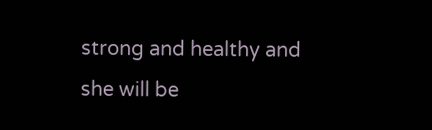strong and healthy and she will be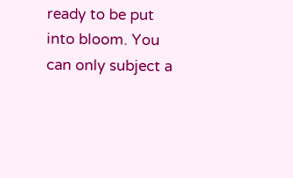ready to be put into bloom. You can only subject a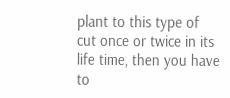plant to this type of cut once or twice in its life time, then you have to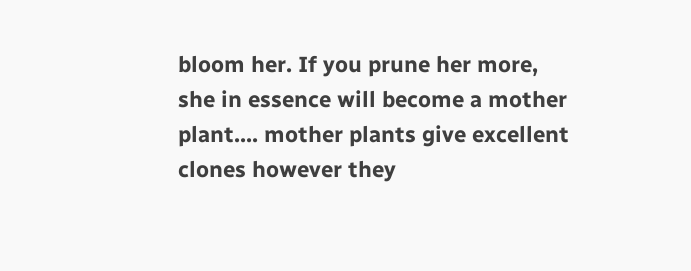bloom her. If you prune her more, she in essence will become a mother plant.... mother plants give excellent clones however they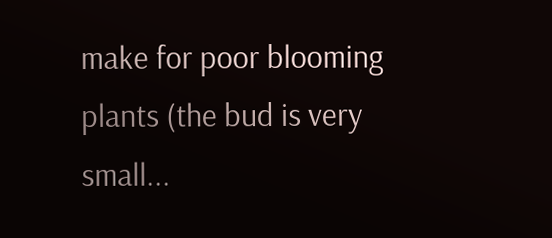make for poor blooming plants (the bud is very small...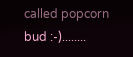called popcorn bud :-)........